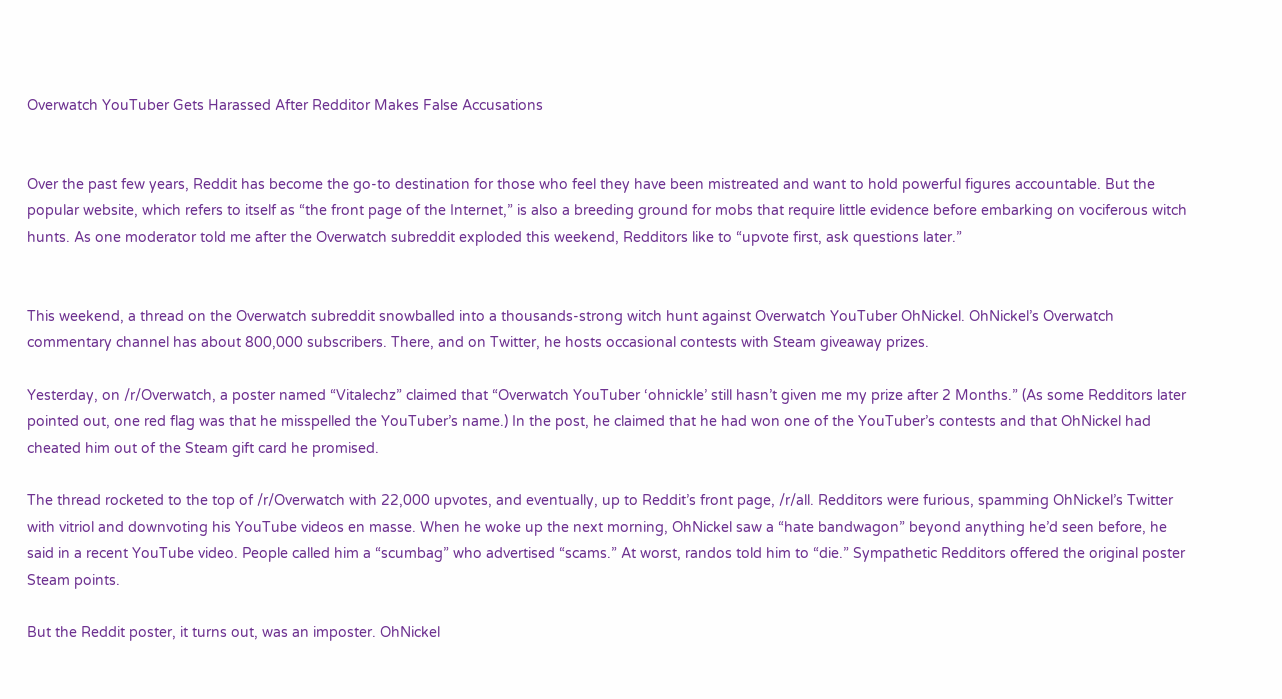Overwatch YouTuber Gets Harassed After Redditor Makes False Accusations


Over the past few years, Reddit has become the go-to destination for those who feel they have been mistreated and want to hold powerful figures accountable. But the popular website, which refers to itself as “the front page of the Internet,” is also a breeding ground for mobs that require little evidence before embarking on vociferous witch hunts. As one moderator told me after the Overwatch subreddit exploded this weekend, Redditors like to “upvote first, ask questions later.”


This weekend, a thread on the Overwatch subreddit snowballed into a thousands-strong witch hunt against Overwatch YouTuber OhNickel. OhNickel’s Overwatch commentary channel has about 800,000 subscribers. There, and on Twitter, he hosts occasional contests with Steam giveaway prizes.

Yesterday, on /r/Overwatch, a poster named “Vitalechz” claimed that “Overwatch YouTuber ‘ohnickle’ still hasn’t given me my prize after 2 Months.” (As some Redditors later pointed out, one red flag was that he misspelled the YouTuber’s name.) In the post, he claimed that he had won one of the YouTuber’s contests and that OhNickel had cheated him out of the Steam gift card he promised.

The thread rocketed to the top of /r/Overwatch with 22,000 upvotes, and eventually, up to Reddit’s front page, /r/all. Redditors were furious, spamming OhNickel’s Twitter with vitriol and downvoting his YouTube videos en masse. When he woke up the next morning, OhNickel saw a “hate bandwagon” beyond anything he’d seen before, he said in a recent YouTube video. People called him a “scumbag” who advertised “scams.” At worst, randos told him to “die.” Sympathetic Redditors offered the original poster Steam points.

But the Reddit poster, it turns out, was an imposter. OhNickel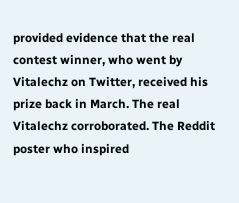provided evidence that the real contest winner, who went by Vitalechz on Twitter, received his prize back in March. The real Vitalechz corroborated. The Reddit poster who inspired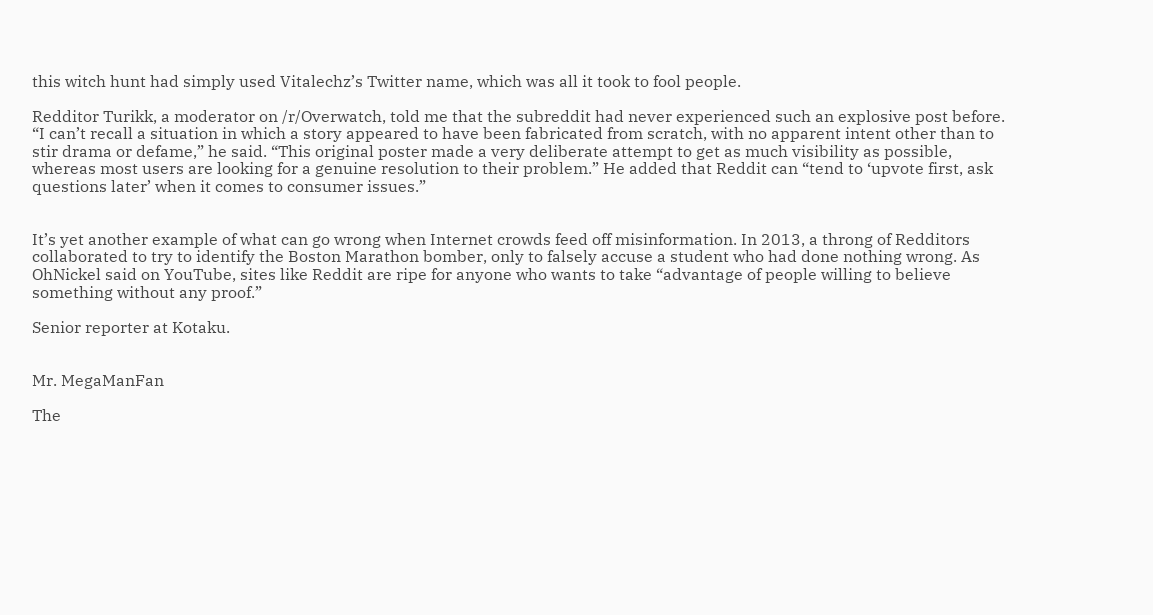this witch hunt had simply used Vitalechz’s Twitter name, which was all it took to fool people.

Redditor Turikk, a moderator on /r/Overwatch, told me that the subreddit had never experienced such an explosive post before. “I can’t recall a situation in which a story appeared to have been fabricated from scratch, with no apparent intent other than to stir drama or defame,” he said. “This original poster made a very deliberate attempt to get as much visibility as possible, whereas most users are looking for a genuine resolution to their problem.” He added that Reddit can “tend to ‘upvote first, ask questions later’ when it comes to consumer issues.”


It’s yet another example of what can go wrong when Internet crowds feed off misinformation. In 2013, a throng of Redditors collaborated to try to identify the Boston Marathon bomber, only to falsely accuse a student who had done nothing wrong. As OhNickel said on YouTube, sites like Reddit are ripe for anyone who wants to take “advantage of people willing to believe something without any proof.”

Senior reporter at Kotaku.


Mr. MegaManFan

The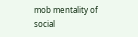mob mentality of social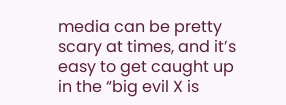media can be pretty scary at times, and it’s easy to get caught up in the “big evil X is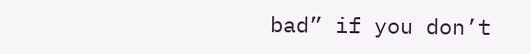bad” if you don’t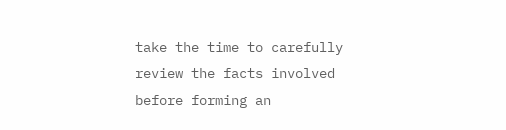take the time to carefully review the facts involved before forming an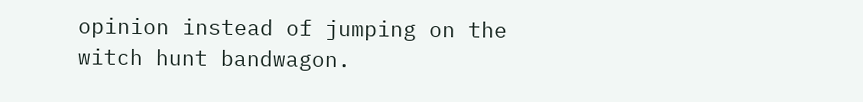opinion instead of jumping on the witch hunt bandwagon.